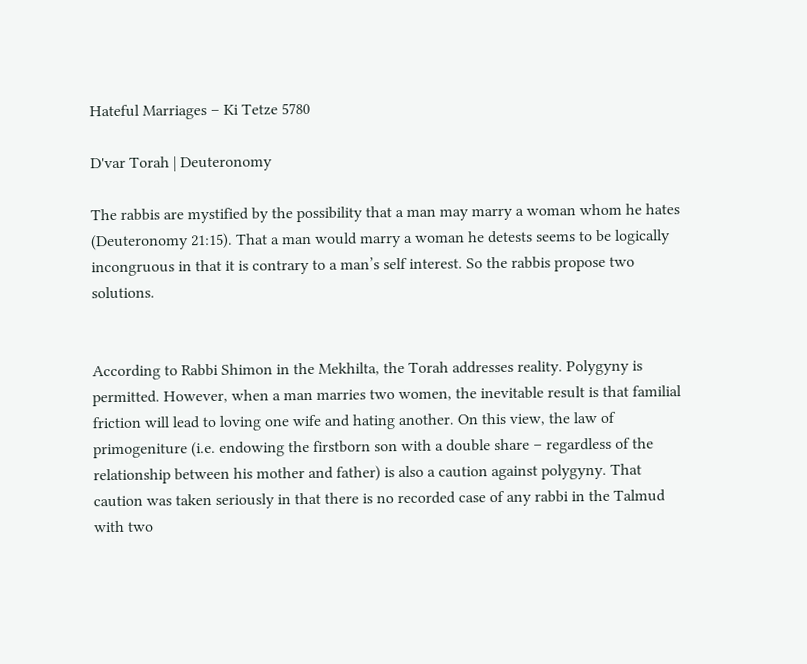Hateful Marriages – Ki Tetze 5780

D'var Torah | Deuteronomy

The rabbis are mystified by the possibility that a man may marry a woman whom he hates (Deuteronomy 21:15). That a man would marry a woman he detests seems to be logically incongruous in that it is contrary to a man’s self interest. So the rabbis propose two solutions.


According to Rabbi Shimon in the Mekhilta, the Torah addresses reality. Polygyny is permitted. However, when a man marries two women, the inevitable result is that familial friction will lead to loving one wife and hating another. On this view, the law of primogeniture (i.e. endowing the firstborn son with a double share – regardless of the relationship between his mother and father) is also a caution against polygyny. That caution was taken seriously in that there is no recorded case of any rabbi in the Talmud with two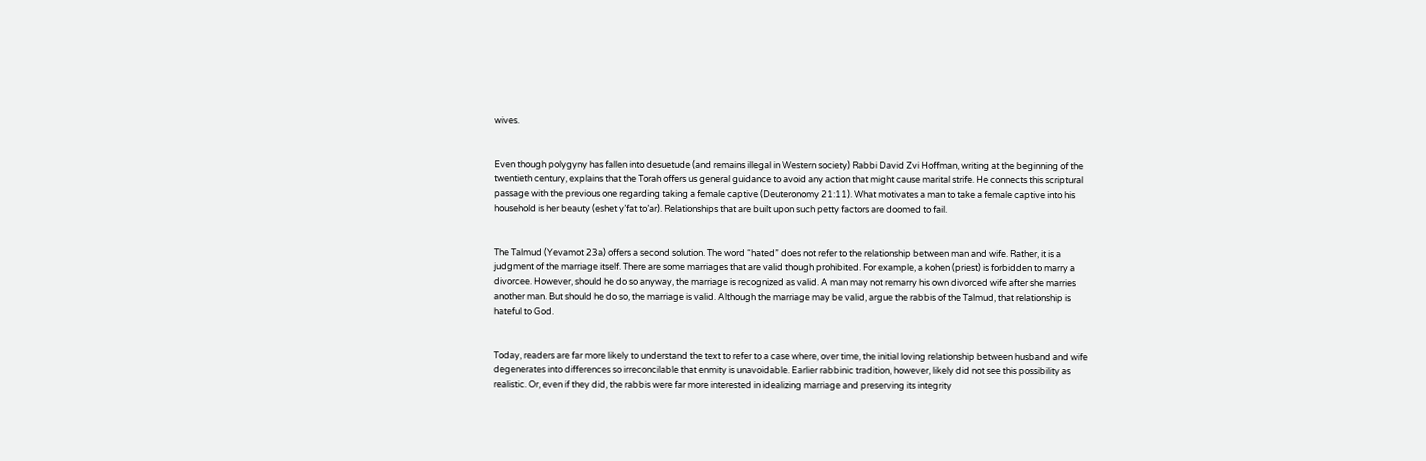wives.


Even though polygyny has fallen into desuetude (and remains illegal in Western society) Rabbi David Zvi Hoffman, writing at the beginning of the twentieth century, explains that the Torah offers us general guidance to avoid any action that might cause marital strife. He connects this scriptural passage with the previous one regarding taking a female captive (Deuteronomy 21:11). What motivates a man to take a female captive into his household is her beauty (eshet y’fat to’ar). Relationships that are built upon such petty factors are doomed to fail.


The Talmud (Yevamot 23a) offers a second solution. The word “hated” does not refer to the relationship between man and wife. Rather, it is a judgment of the marriage itself. There are some marriages that are valid though prohibited. For example, a kohen (priest) is forbidden to marry a divorcee. However, should he do so anyway, the marriage is recognized as valid. A man may not remarry his own divorced wife after she marries another man. But should he do so, the marriage is valid. Although the marriage may be valid, argue the rabbis of the Talmud, that relationship is hateful to God.


Today, readers are far more likely to understand the text to refer to a case where, over time, the initial loving relationship between husband and wife degenerates into differences so irreconcilable that enmity is unavoidable. Earlier rabbinic tradition, however, likely did not see this possibility as realistic. Or, even if they did, the rabbis were far more interested in idealizing marriage and preserving its integrity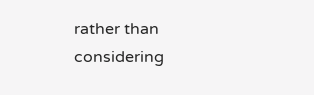rather than considering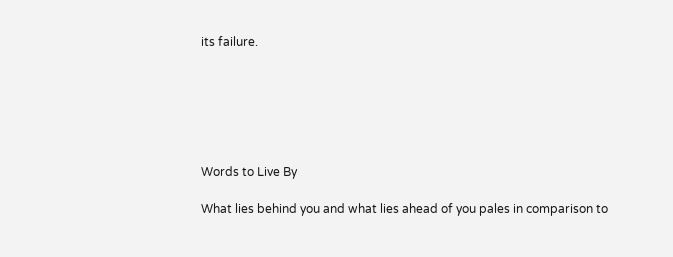its failure.






Words to Live By

What lies behind you and what lies ahead of you pales in comparison to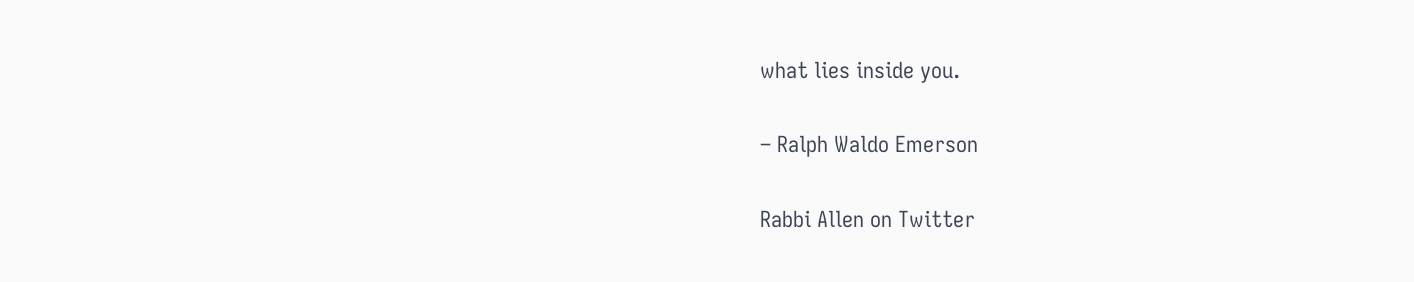what lies inside you.

– Ralph Waldo Emerson

Rabbi Allen on Twitter